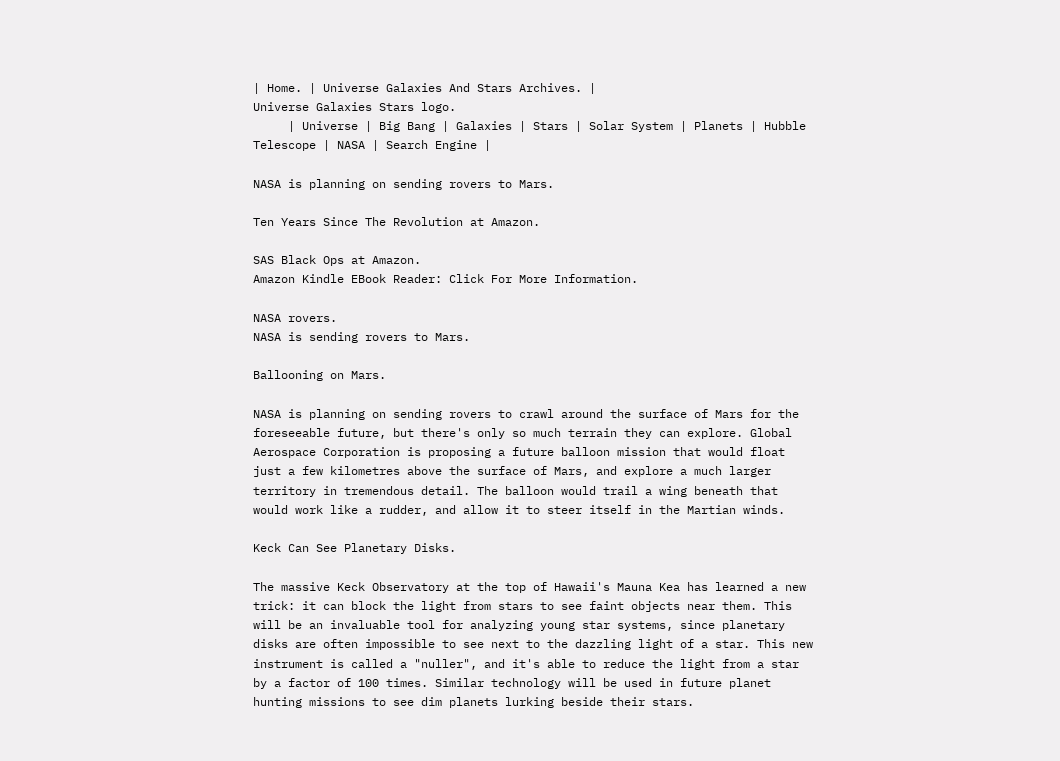| Home. | Universe Galaxies And Stars Archives. |
Universe Galaxies Stars logo.
     | Universe | Big Bang | Galaxies | Stars | Solar System | Planets | Hubble Telescope | NASA | Search Engine |

NASA is planning on sending rovers to Mars.

Ten Years Since The Revolution at Amazon.

SAS Black Ops at Amazon.
Amazon Kindle EBook Reader: Click For More Information.

NASA rovers.
NASA is sending rovers to Mars.

Ballooning on Mars.

NASA is planning on sending rovers to crawl around the surface of Mars for the foreseeable future, but there's only so much terrain they can explore. Global Aerospace Corporation is proposing a future balloon mission that would float just a few kilometres above the surface of Mars, and explore a much larger territory in tremendous detail. The balloon would trail a wing beneath that would work like a rudder, and allow it to steer itself in the Martian winds.

Keck Can See Planetary Disks.

The massive Keck Observatory at the top of Hawaii's Mauna Kea has learned a new trick: it can block the light from stars to see faint objects near them. This will be an invaluable tool for analyzing young star systems, since planetary disks are often impossible to see next to the dazzling light of a star. This new instrument is called a "nuller", and it's able to reduce the light from a star by a factor of 100 times. Similar technology will be used in future planet hunting missions to see dim planets lurking beside their stars.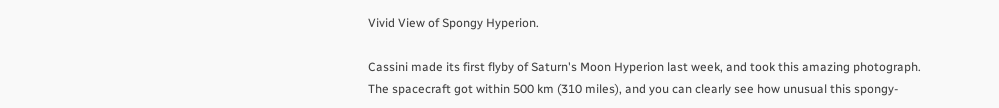Vivid View of Spongy Hyperion.

Cassini made its first flyby of Saturn's Moon Hyperion last week, and took this amazing photograph. The spacecraft got within 500 km (310 miles), and you can clearly see how unusual this spongy-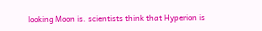looking Moon is. scientists think that Hyperion is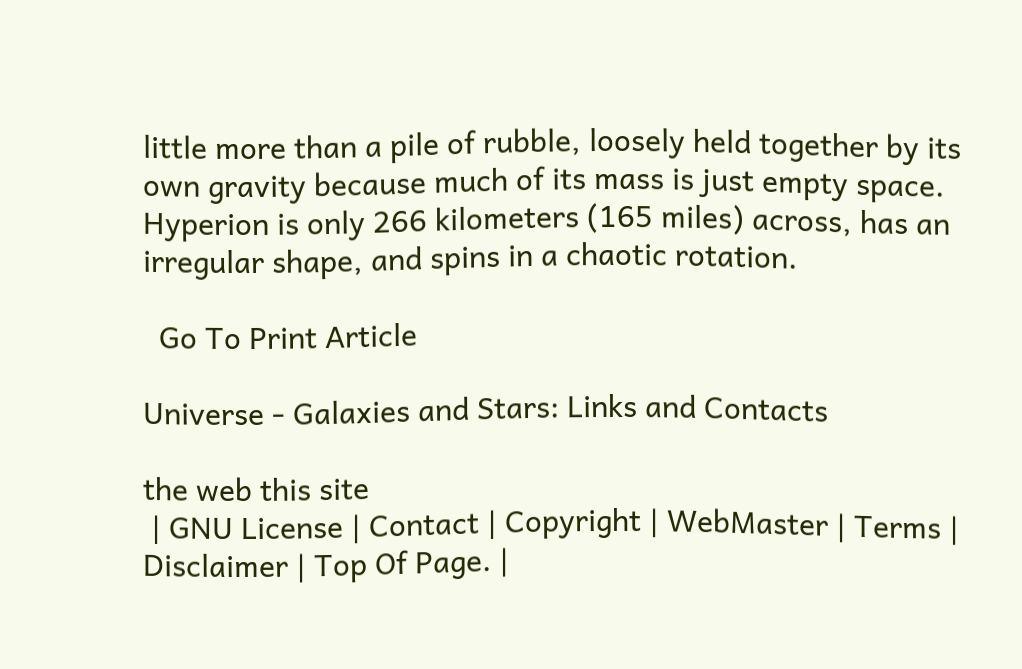little more than a pile of rubble, loosely held together by its own gravity because much of its mass is just empty space. Hyperion is only 266 kilometers (165 miles) across, has an irregular shape, and spins in a chaotic rotation.

  Go To Print Article

Universe - Galaxies and Stars: Links and Contacts

the web this site
 | GNU License | Contact | Copyright | WebMaster | Terms | Disclaimer | Top Of Page. |